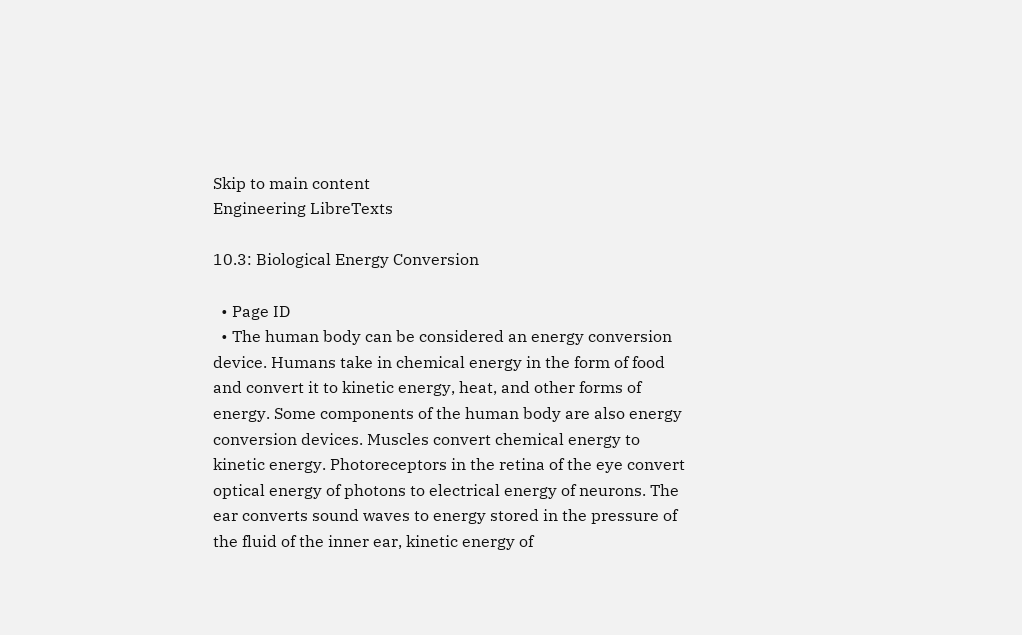Skip to main content
Engineering LibreTexts

10.3: Biological Energy Conversion

  • Page ID
  • The human body can be considered an energy conversion device. Humans take in chemical energy in the form of food and convert it to kinetic energy, heat, and other forms of energy. Some components of the human body are also energy conversion devices. Muscles convert chemical energy to kinetic energy. Photoreceptors in the retina of the eye convert optical energy of photons to electrical energy of neurons. The ear converts sound waves to energy stored in the pressure of the fluid of the inner ear, kinetic energy of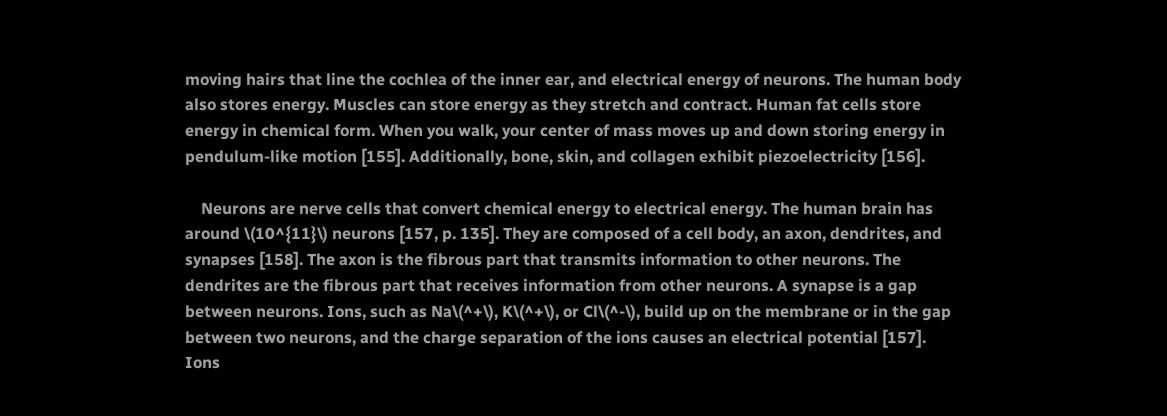moving hairs that line the cochlea of the inner ear, and electrical energy of neurons. The human body also stores energy. Muscles can store energy as they stretch and contract. Human fat cells store energy in chemical form. When you walk, your center of mass moves up and down storing energy in pendulum-like motion [155]. Additionally, bone, skin, and collagen exhibit piezoelectricity [156].

    Neurons are nerve cells that convert chemical energy to electrical energy. The human brain has around \(10^{11}\) neurons [157, p. 135]. They are composed of a cell body, an axon, dendrites, and synapses [158]. The axon is the fibrous part that transmits information to other neurons. The dendrites are the fibrous part that receives information from other neurons. A synapse is a gap between neurons. Ions, such as Na\(^+\), K\(^+\), or Cl\(^-\), build up on the membrane or in the gap between two neurons, and the charge separation of the ions causes an electrical potential [157]. Ions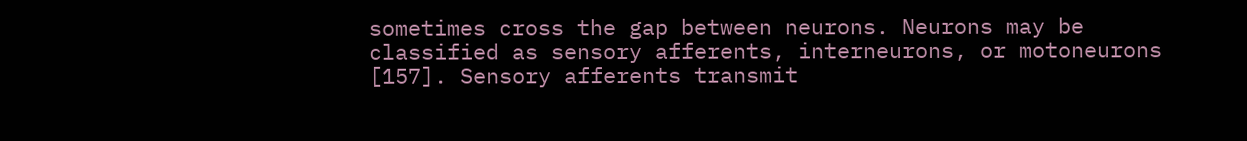sometimes cross the gap between neurons. Neurons may be classified as sensory afferents, interneurons, or motoneurons [157]. Sensory afferents transmit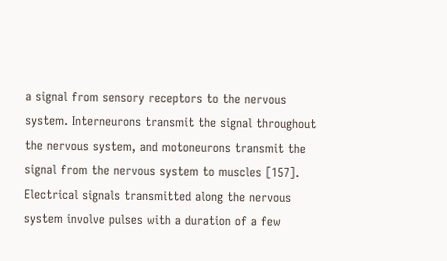a signal from sensory receptors to the nervous system. Interneurons transmit the signal throughout the nervous system, and motoneurons transmit the signal from the nervous system to muscles [157]. Electrical signals transmitted along the nervous system involve pulses with a duration of a few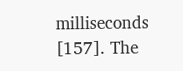milliseconds [157]. The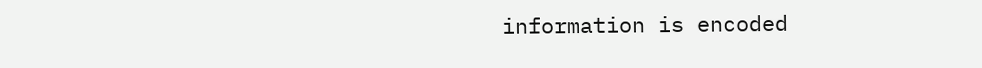information is encoded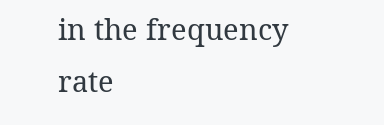in the frequency rate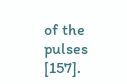of the pulses [157].